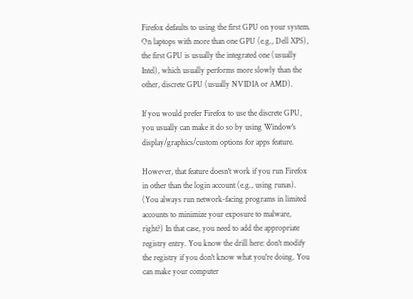Firefox defaults to using the first GPU on your system. On laptops with more than one GPU (e.g., Dell XPS), the first GPU is usually the integrated one (usually Intel), which usually performs more slowly than the other, discrete GPU (usually NVIDIA or AMD).

If you would prefer Firefox to use the discrete GPU, you usually can make it do so by using Window's display/graphics/custom options for apps feature.

However, that feature doesn't work if you run Firefox in other than the login account (e.g., using runas). (You always run network-facing programs in limited accounts to minimize your exposure to malware, right?) In that case, you need to add the appropriate registry entry. You know the drill here: don't modify the registry if you don't know what you're doing. You can make your computer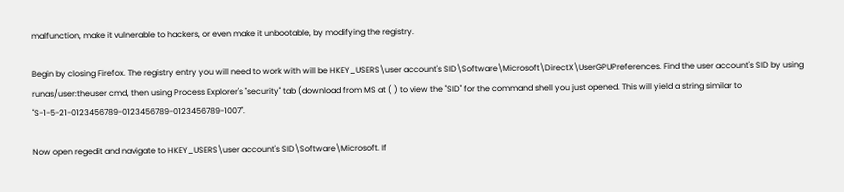malfunction, make it vulnerable to hackers, or even make it unbootable, by modifying the registry.

Begin by closing Firefox. The registry entry you will need to work with will be HKEY_USERS\user account's SID\Software\Microsoft\DirectX\UserGPUPreferences. Find the user account's SID by using runas/user:theuser cmd, then using Process Explorer's "security" tab (download from MS at ( ) to view the "SID" for the command shell you just opened. This will yield a string similar to "S-1-5-21-0123456789-0123456789-0123456789-1007".

Now open regedit and navigate to HKEY_USERS\user account's SID\Software\Microsoft. If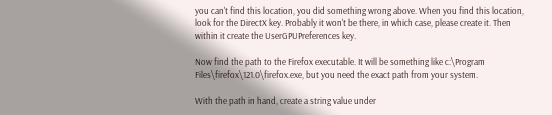you can't find this location, you did something wrong above. When you find this location, look for the DirectX key. Probably it won't be there, in which case, please create it. Then within it create the UserGPUPreferences key.

Now find the path to the Firefox executable. It will be something like c:\Program Files\firefox\121.0\firefox.exe, but you need the exact path from your system.

With the path in hand, create a string value under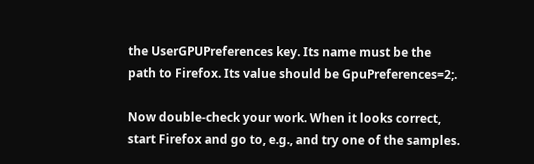the UserGPUPreferences key. Its name must be the path to Firefox. Its value should be GpuPreferences=2;.

Now double-check your work. When it looks correct, start Firefox and go to, e.g., and try one of the samples.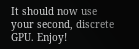It should now use your second, discrete GPU. Enjoy!